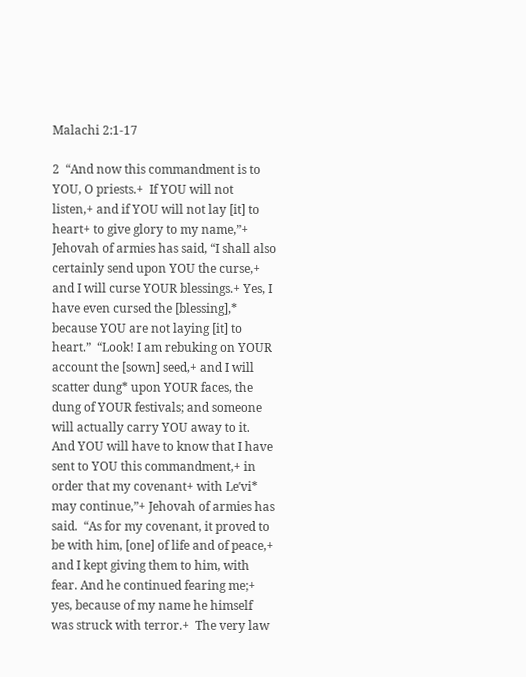Malachi 2:1-17

2  “And now this commandment is to YOU, O priests.+  If YOU will not listen,+ and if YOU will not lay [it] to heart+ to give glory to my name,”+ Jehovah of armies has said, “I shall also certainly send upon YOU the curse,+ and I will curse YOUR blessings.+ Yes, I have even cursed the [blessing],* because YOU are not laying [it] to heart.”  “Look! I am rebuking on YOUR account the [sown] seed,+ and I will scatter dung* upon YOUR faces, the dung of YOUR festivals; and someone will actually carry YOU away to it.  And YOU will have to know that I have sent to YOU this commandment,+ in order that my covenant+ with Leʹvi* may continue,”+ Jehovah of armies has said.  “As for my covenant, it proved to be with him, [one] of life and of peace,+ and I kept giving them to him, with fear. And he continued fearing me;+ yes, because of my name he himself was struck with terror.+  The very law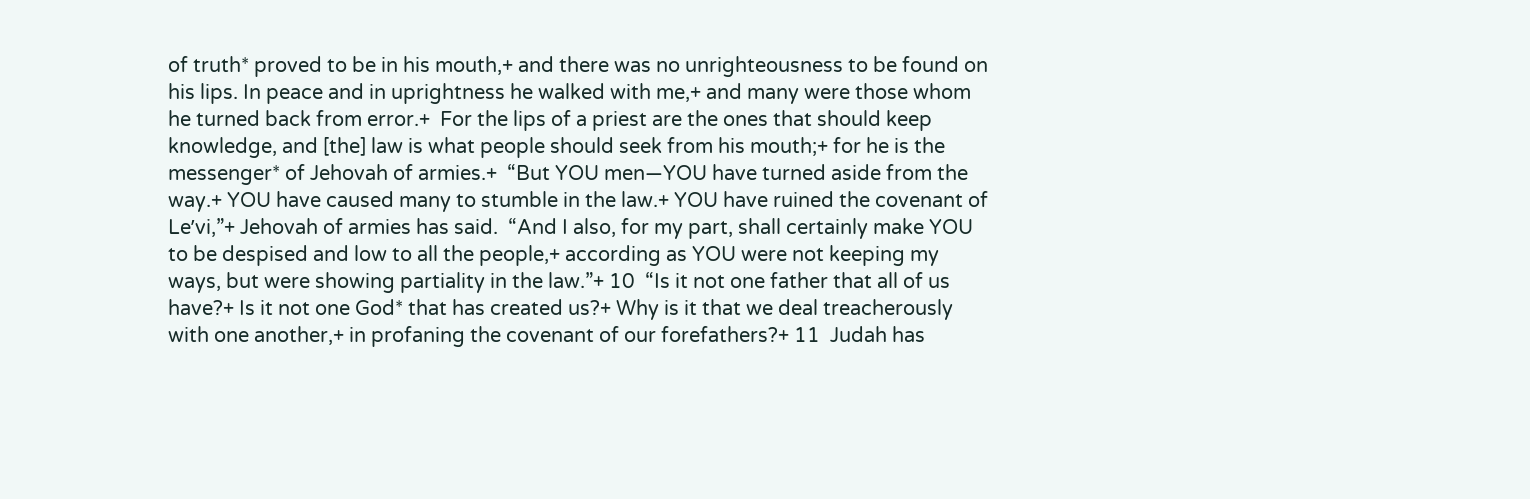of truth* proved to be in his mouth,+ and there was no unrighteousness to be found on his lips. In peace and in uprightness he walked with me,+ and many were those whom he turned back from error.+  For the lips of a priest are the ones that should keep knowledge, and [the] law is what people should seek from his mouth;+ for he is the messenger* of Jehovah of armies.+  “But YOU men—YOU have turned aside from the way.+ YOU have caused many to stumble in the law.+ YOU have ruined the covenant of Leʹvi,”+ Jehovah of armies has said.  “And I also, for my part, shall certainly make YOU to be despised and low to all the people,+ according as YOU were not keeping my ways, but were showing partiality in the law.”+ 10  “Is it not one father that all of us have?+ Is it not one God* that has created us?+ Why is it that we deal treacherously with one another,+ in profaning the covenant of our forefathers?+ 11  Judah has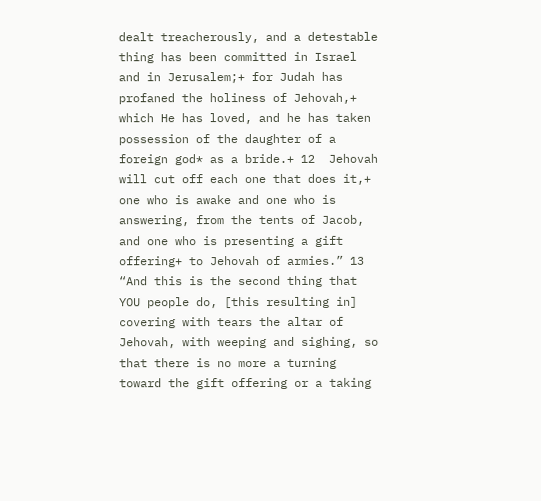dealt treacherously, and a detestable thing has been committed in Israel and in Jerusalem;+ for Judah has profaned the holiness of Jehovah,+ which He has loved, and he has taken possession of the daughter of a foreign god* as a bride.+ 12  Jehovah will cut off each one that does it,+ one who is awake and one who is answering, from the tents of Jacob, and one who is presenting a gift offering+ to Jehovah of armies.” 13  “And this is the second thing that YOU people do, [this resulting in] covering with tears the altar of Jehovah, with weeping and sighing, so that there is no more a turning toward the gift offering or a taking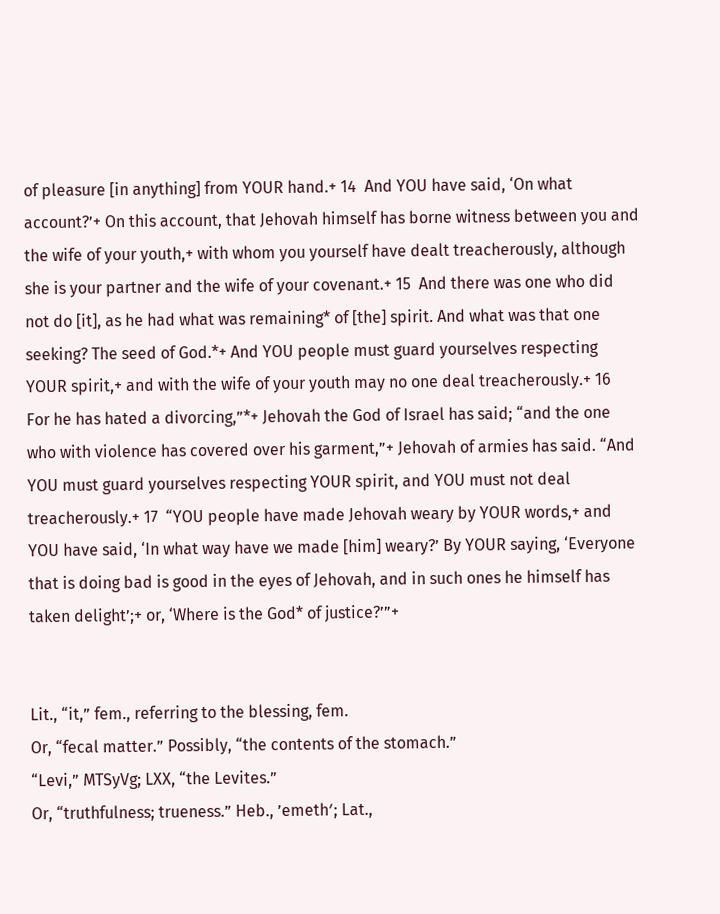of pleasure [in anything] from YOUR hand.+ 14  And YOU have said, ‘On what account?’+ On this account, that Jehovah himself has borne witness between you and the wife of your youth,+ with whom you yourself have dealt treacherously, although she is your partner and the wife of your covenant.+ 15  And there was one who did not do [it], as he had what was remaining* of [the] spirit. And what was that one seeking? The seed of God.*+ And YOU people must guard yourselves respecting YOUR spirit,+ and with the wife of your youth may no one deal treacherously.+ 16  For he has hated a divorcing,”*+ Jehovah the God of Israel has said; “and the one who with violence has covered over his garment,”+ Jehovah of armies has said. “And YOU must guard yourselves respecting YOUR spirit, and YOU must not deal treacherously.+ 17  “YOU people have made Jehovah weary by YOUR words,+ and YOU have said, ‘In what way have we made [him] weary?’ By YOUR saying, ‘Everyone that is doing bad is good in the eyes of Jehovah, and in such ones he himself has taken delight’;+ or, ‘Where is the God* of justice?’”+


Lit., “it,” fem., referring to the blessing, fem.
Or, “fecal matter.” Possibly, “the contents of the stomach.”
“Levi,” MTSyVg; LXX, “the Levites.”
Or, “truthfulness; trueness.” Heb., ʼemethʹ; Lat.,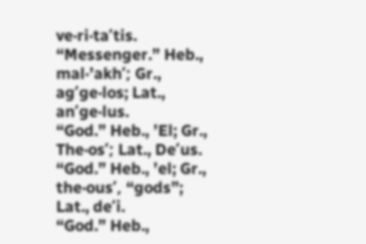ve·ri·taʹtis.
“Messenger.” Heb., mal·ʼakhʹ; Gr., agʹge·los; Lat., anʹge·lus.
“God.” Heb., ʼEl; Gr., The·osʹ; Lat., Deʹus.
“God.” Heb., ʼel; Gr., the·ousʹ, “gods”; Lat., deʹi.
“God.” Heb.,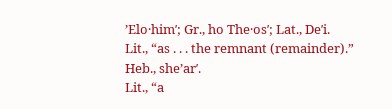ʼElo·himʹ; Gr., ho The·osʹ; Lat., Deʹi.
Lit., “as . . . the remnant (remainder).” Heb., sheʼarʹ.
Lit., “a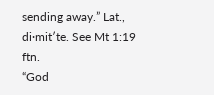sending away.” Lat., di·mitʹte. See Mt 1:19 ftn.
“God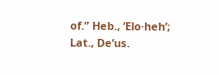of.” Heb., ʼElo·hehʹ; Lat., Deʹus.